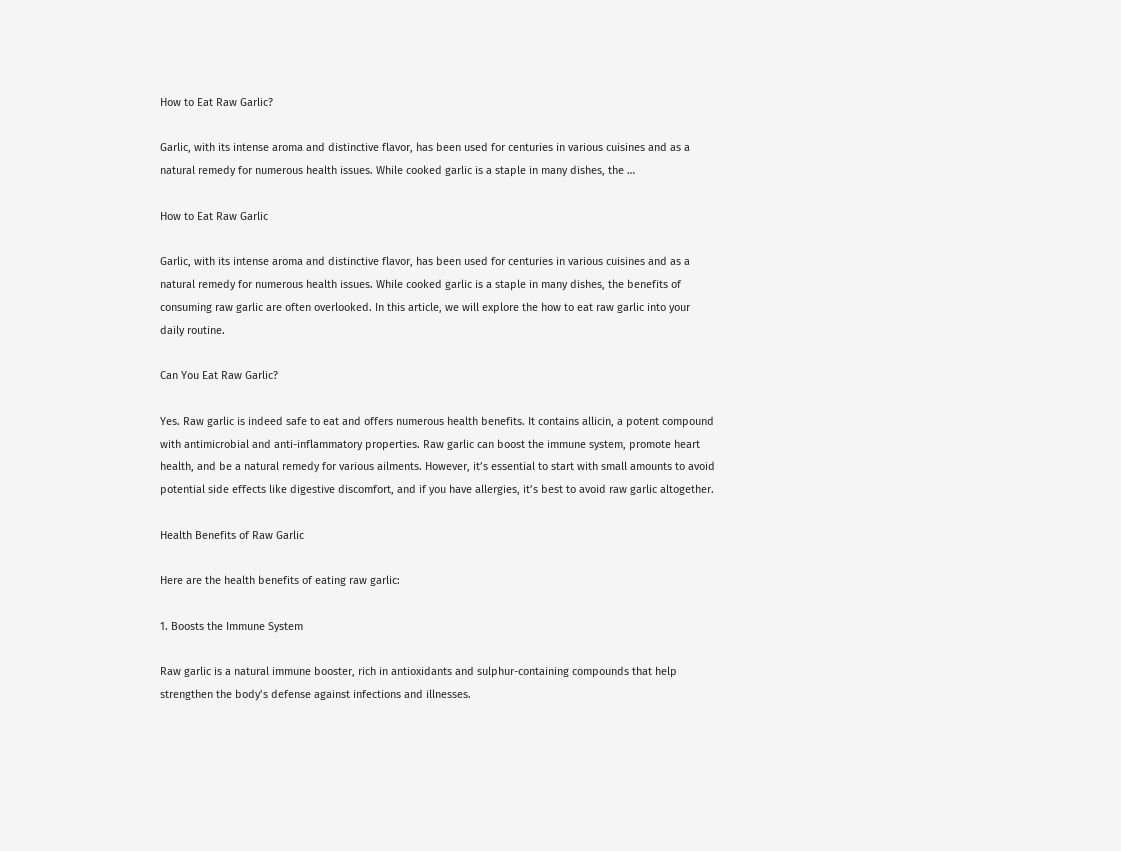How to Eat Raw Garlic?

Garlic, with its intense aroma and distinctive flavor, has been used for centuries in various cuisines and as a natural remedy for numerous health issues. While cooked garlic is a staple in many dishes, the …

How to Eat Raw Garlic

Garlic, with its intense aroma and distinctive flavor, has been used for centuries in various cuisines and as a natural remedy for numerous health issues. While cooked garlic is a staple in many dishes, the benefits of consuming raw garlic are often overlooked. In this article, we will explore the how to eat raw garlic into your daily routine.

Can You Eat Raw Garlic?

Yes. Raw garlic is indeed safe to eat and offers numerous health benefits. It contains allicin, a potent compound with antimicrobial and anti-inflammatory properties. Raw garlic can boost the immune system, promote heart health, and be a natural remedy for various ailments. However, it’s essential to start with small amounts to avoid potential side effects like digestive discomfort, and if you have allergies, it’s best to avoid raw garlic altogether.

Health Benefits of Raw Garlic

Here are the health benefits of eating raw garlic:

1. Boosts the Immune System

Raw garlic is a natural immune booster, rich in antioxidants and sulphur-containing compounds that help strengthen the body’s defense against infections and illnesses.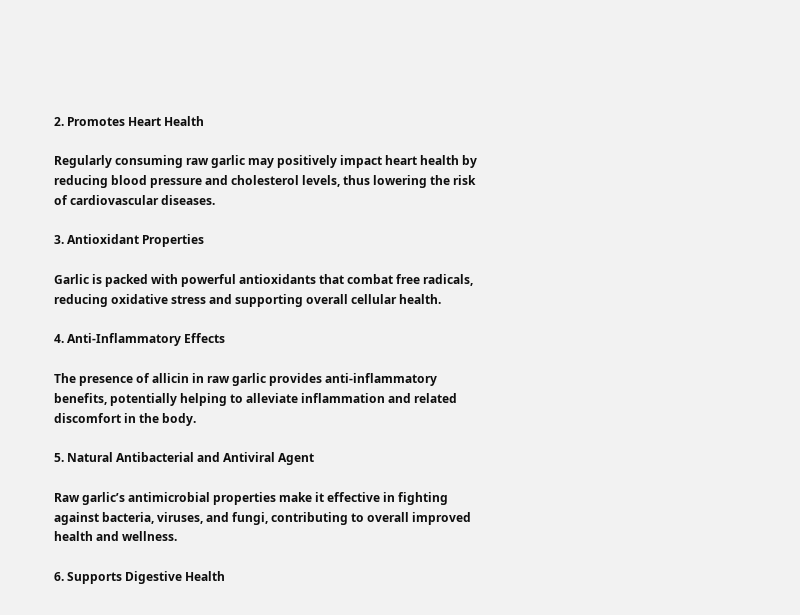2. Promotes Heart Health

Regularly consuming raw garlic may positively impact heart health by reducing blood pressure and cholesterol levels, thus lowering the risk of cardiovascular diseases.

3. Antioxidant Properties

Garlic is packed with powerful antioxidants that combat free radicals, reducing oxidative stress and supporting overall cellular health.

4. Anti-Inflammatory Effects

The presence of allicin in raw garlic provides anti-inflammatory benefits, potentially helping to alleviate inflammation and related discomfort in the body.

5. Natural Antibacterial and Antiviral Agent

Raw garlic’s antimicrobial properties make it effective in fighting against bacteria, viruses, and fungi, contributing to overall improved health and wellness.

6. Supports Digestive Health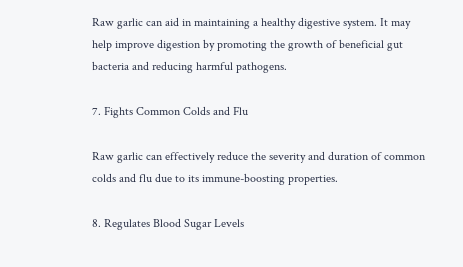Raw garlic can aid in maintaining a healthy digestive system. It may help improve digestion by promoting the growth of beneficial gut bacteria and reducing harmful pathogens.

7. Fights Common Colds and Flu

Raw garlic can effectively reduce the severity and duration of common colds and flu due to its immune-boosting properties.

8. Regulates Blood Sugar Levels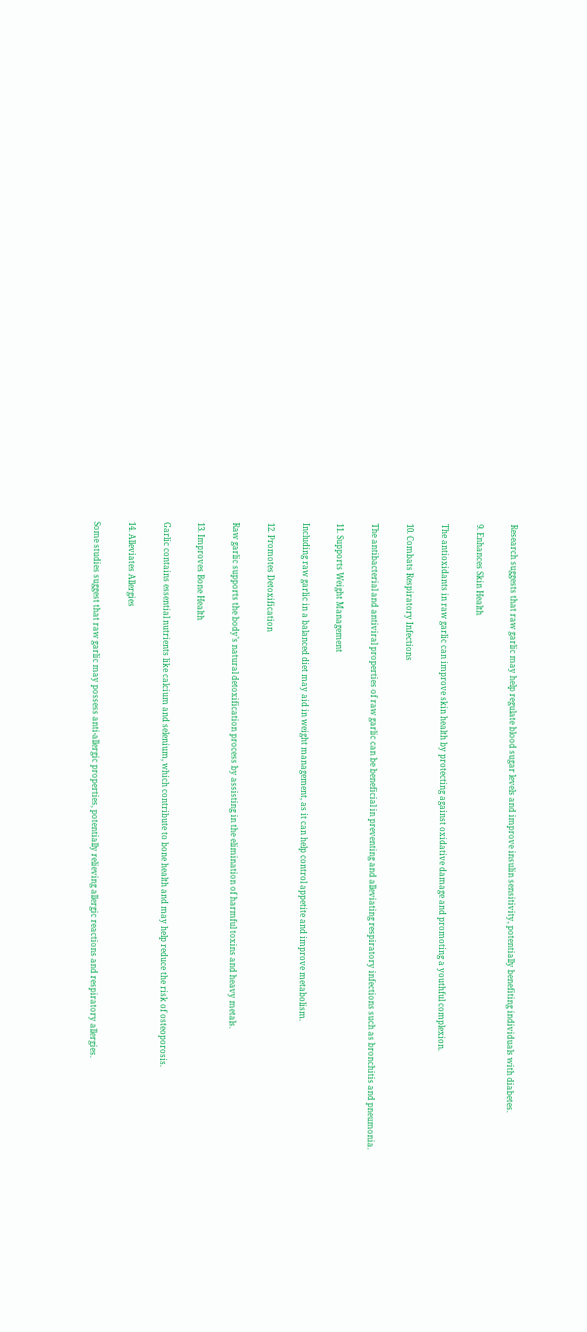Research suggests that raw garlic may help regulate blood sugar levels and improve insulin sensitivity, potentially benefiting individuals with diabetes.

9. Enhances Skin Health

The antioxidants in raw garlic can improve skin health by protecting against oxidative damage and promoting a youthful complexion.

10. Combats Respiratory Infections

The antibacterial and antiviral properties of raw garlic can be beneficial in preventing and alleviating respiratory infections such as bronchitis and pneumonia.

11. Supports Weight Management

Including raw garlic in a balanced diet may aid in weight management, as it can help control appetite and improve metabolism.

12. Promotes Detoxification

Raw garlic supports the body’s natural detoxification process by assisting in the elimination of harmful toxins and heavy metals.

13. Improves Bone Health

Garlic contains essential nutrients like calcium and selenium, which contribute to bone health and may help reduce the risk of osteoporosis.

14. Alleviates Allergies

Some studies suggest that raw garlic may possess anti-allergic properties, potentially relieving allergic reactions and respiratory allergies.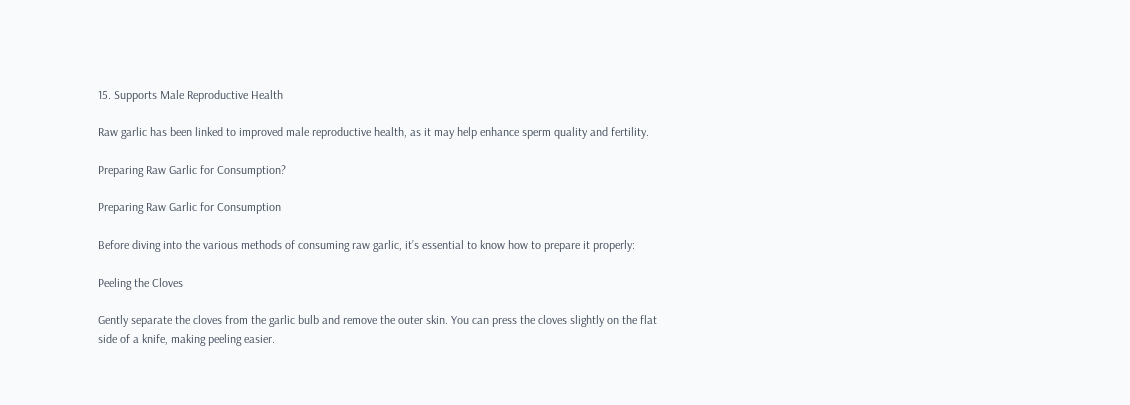15. Supports Male Reproductive Health

Raw garlic has been linked to improved male reproductive health, as it may help enhance sperm quality and fertility.

Preparing Raw Garlic for Consumption?

Preparing Raw Garlic for Consumption

Before diving into the various methods of consuming raw garlic, it’s essential to know how to prepare it properly:

Peeling the Cloves

Gently separate the cloves from the garlic bulb and remove the outer skin. You can press the cloves slightly on the flat side of a knife, making peeling easier.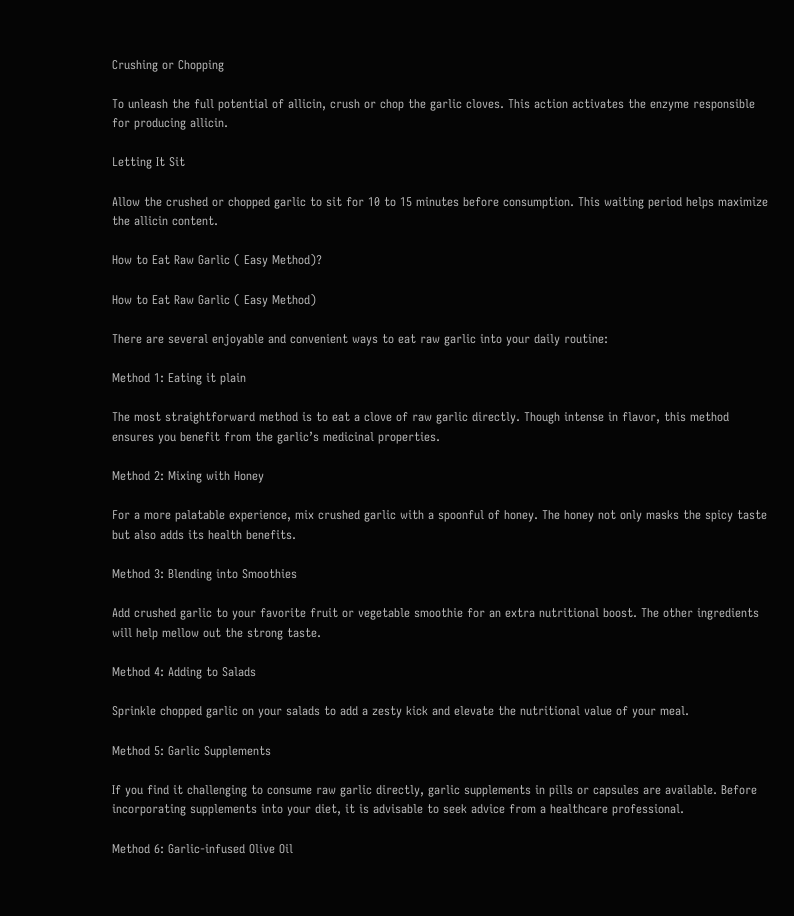Crushing or Chopping

To unleash the full potential of allicin, crush or chop the garlic cloves. This action activates the enzyme responsible for producing allicin.

Letting It Sit

Allow the crushed or chopped garlic to sit for 10 to 15 minutes before consumption. This waiting period helps maximize the allicin content.

How to Eat Raw Garlic ( Easy Method)?

How to Eat Raw Garlic ( Easy Method)

There are several enjoyable and convenient ways to eat raw garlic into your daily routine:

Method 1: Eating it plain

The most straightforward method is to eat a clove of raw garlic directly. Though intense in flavor, this method ensures you benefit from the garlic’s medicinal properties.

Method 2: Mixing with Honey

For a more palatable experience, mix crushed garlic with a spoonful of honey. The honey not only masks the spicy taste but also adds its health benefits.

Method 3: Blending into Smoothies

Add crushed garlic to your favorite fruit or vegetable smoothie for an extra nutritional boost. The other ingredients will help mellow out the strong taste.

Method 4: Adding to Salads

Sprinkle chopped garlic on your salads to add a zesty kick and elevate the nutritional value of your meal.

Method 5: Garlic Supplements

If you find it challenging to consume raw garlic directly, garlic supplements in pills or capsules are available. Before incorporating supplements into your diet, it is advisable to seek advice from a healthcare professional.

Method 6: Garlic-infused Olive Oil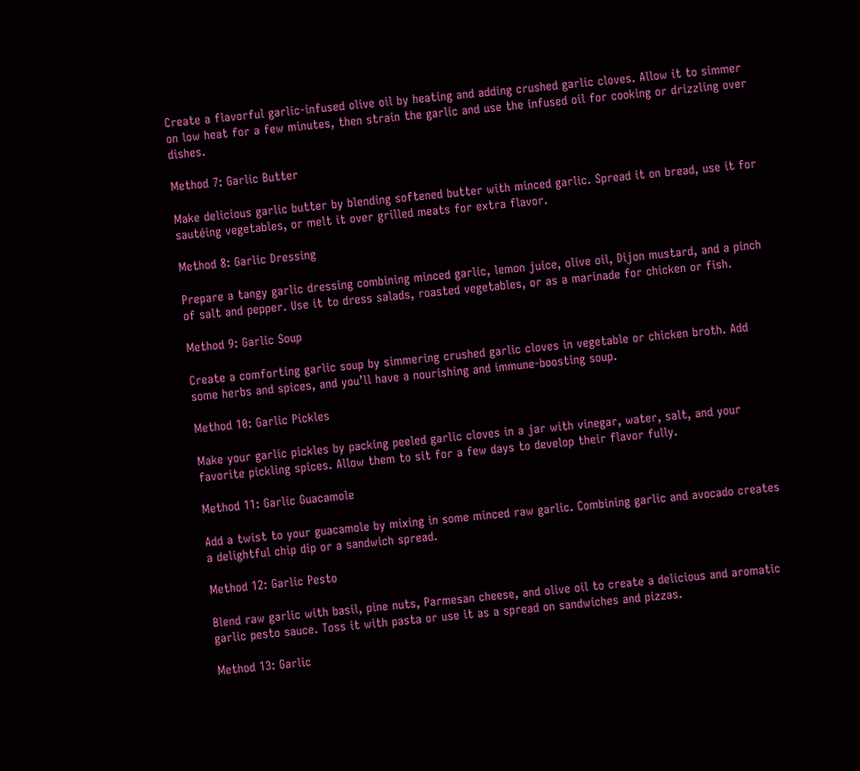Create a flavorful garlic-infused olive oil by heating and adding crushed garlic cloves. Allow it to simmer on low heat for a few minutes, then strain the garlic and use the infused oil for cooking or drizzling over dishes.

Method 7: Garlic Butter

Make delicious garlic butter by blending softened butter with minced garlic. Spread it on bread, use it for sautéing vegetables, or melt it over grilled meats for extra flavor.

Method 8: Garlic Dressing

Prepare a tangy garlic dressing combining minced garlic, lemon juice, olive oil, Dijon mustard, and a pinch of salt and pepper. Use it to dress salads, roasted vegetables, or as a marinade for chicken or fish.

Method 9: Garlic Soup

Create a comforting garlic soup by simmering crushed garlic cloves in vegetable or chicken broth. Add some herbs and spices, and you’ll have a nourishing and immune-boosting soup.

Method 10: Garlic Pickles

Make your garlic pickles by packing peeled garlic cloves in a jar with vinegar, water, salt, and your favorite pickling spices. Allow them to sit for a few days to develop their flavor fully.

Method 11: Garlic Guacamole

Add a twist to your guacamole by mixing in some minced raw garlic. Combining garlic and avocado creates a delightful chip dip or a sandwich spread.

Method 12: Garlic Pesto

Blend raw garlic with basil, pine nuts, Parmesan cheese, and olive oil to create a delicious and aromatic garlic pesto sauce. Toss it with pasta or use it as a spread on sandwiches and pizzas.

Method 13: Garlic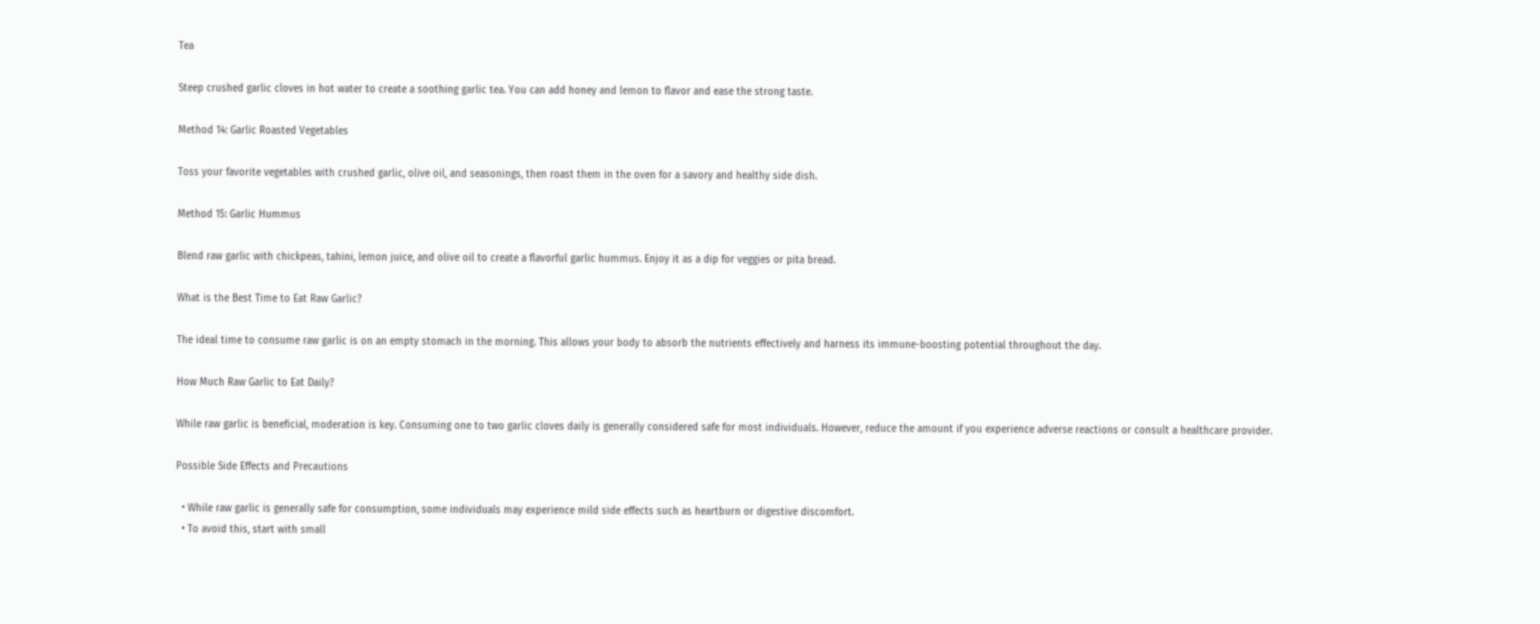Tea

Steep crushed garlic cloves in hot water to create a soothing garlic tea. You can add honey and lemon to flavor and ease the strong taste.

Method 14: Garlic Roasted Vegetables

Toss your favorite vegetables with crushed garlic, olive oil, and seasonings, then roast them in the oven for a savory and healthy side dish.

Method 15: Garlic Hummus

Blend raw garlic with chickpeas, tahini, lemon juice, and olive oil to create a flavorful garlic hummus. Enjoy it as a dip for veggies or pita bread.

What is the Best Time to Eat Raw Garlic?

The ideal time to consume raw garlic is on an empty stomach in the morning. This allows your body to absorb the nutrients effectively and harness its immune-boosting potential throughout the day.

How Much Raw Garlic to Eat Daily?

While raw garlic is beneficial, moderation is key. Consuming one to two garlic cloves daily is generally considered safe for most individuals. However, reduce the amount if you experience adverse reactions or consult a healthcare provider.

Possible Side Effects and Precautions

  • While raw garlic is generally safe for consumption, some individuals may experience mild side effects such as heartburn or digestive discomfort.
  • To avoid this, start with small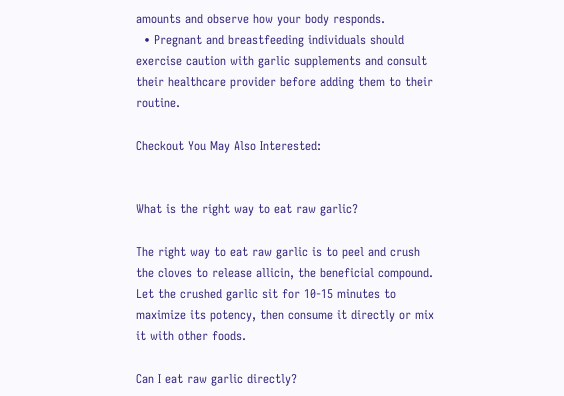amounts and observe how your body responds.
  • Pregnant and breastfeeding individuals should exercise caution with garlic supplements and consult their healthcare provider before adding them to their routine.

Checkout You May Also Interested:


What is the right way to eat raw garlic?

The right way to eat raw garlic is to peel and crush the cloves to release allicin, the beneficial compound. Let the crushed garlic sit for 10-15 minutes to maximize its potency, then consume it directly or mix it with other foods.

Can I eat raw garlic directly?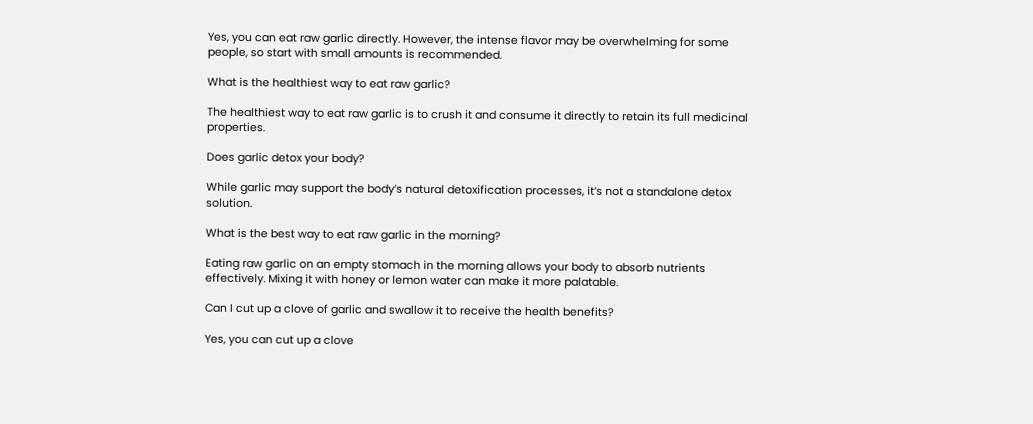Yes, you can eat raw garlic directly. However, the intense flavor may be overwhelming for some people, so start with small amounts is recommended.

What is the healthiest way to eat raw garlic?

The healthiest way to eat raw garlic is to crush it and consume it directly to retain its full medicinal properties.

Does garlic detox your body?

While garlic may support the body’s natural detoxification processes, it’s not a standalone detox solution.

What is the best way to eat raw garlic in the morning?

Eating raw garlic on an empty stomach in the morning allows your body to absorb nutrients effectively. Mixing it with honey or lemon water can make it more palatable.

Can I cut up a clove of garlic and swallow it to receive the health benefits?

Yes, you can cut up a clove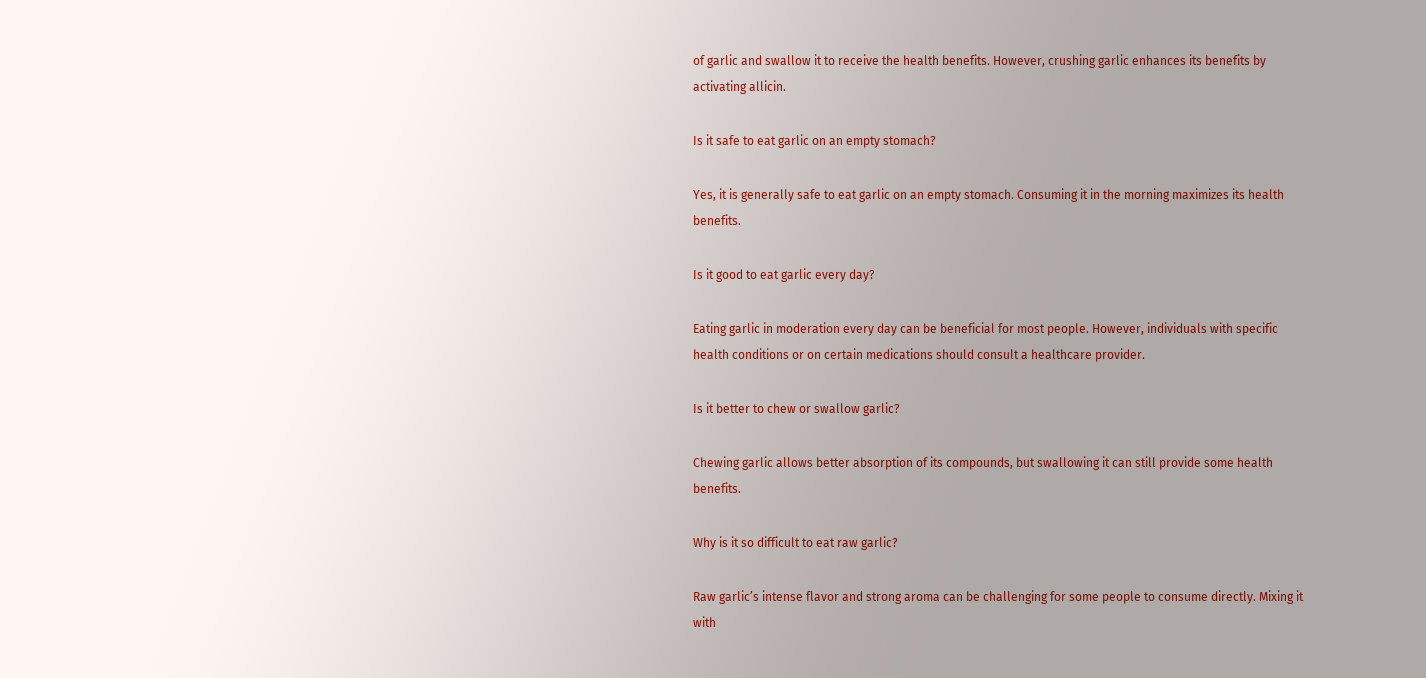of garlic and swallow it to receive the health benefits. However, crushing garlic enhances its benefits by activating allicin.

Is it safe to eat garlic on an empty stomach?

Yes, it is generally safe to eat garlic on an empty stomach. Consuming it in the morning maximizes its health benefits.

Is it good to eat garlic every day?

Eating garlic in moderation every day can be beneficial for most people. However, individuals with specific health conditions or on certain medications should consult a healthcare provider.

Is it better to chew or swallow garlic?

Chewing garlic allows better absorption of its compounds, but swallowing it can still provide some health benefits.

Why is it so difficult to eat raw garlic?

Raw garlic’s intense flavor and strong aroma can be challenging for some people to consume directly. Mixing it with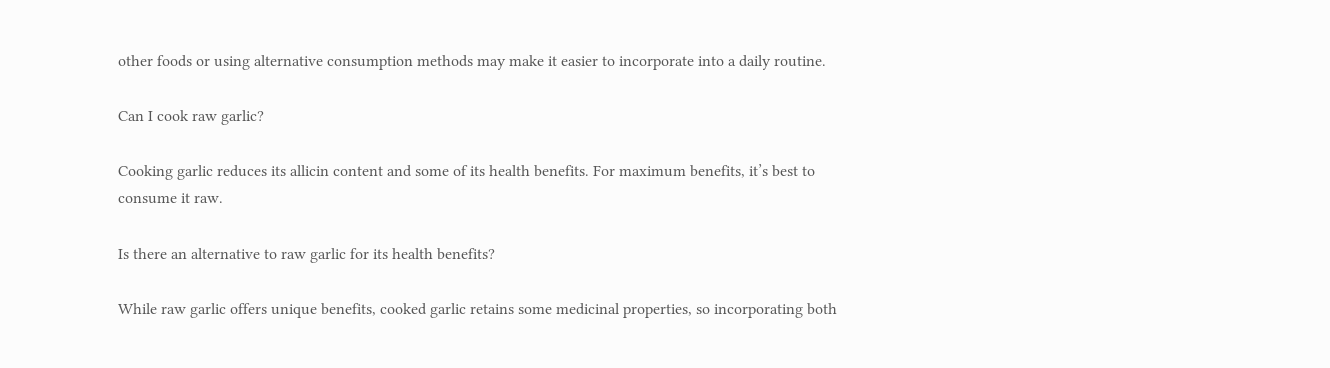other foods or using alternative consumption methods may make it easier to incorporate into a daily routine.

Can I cook raw garlic?

Cooking garlic reduces its allicin content and some of its health benefits. For maximum benefits, it’s best to consume it raw.

Is there an alternative to raw garlic for its health benefits?

While raw garlic offers unique benefits, cooked garlic retains some medicinal properties, so incorporating both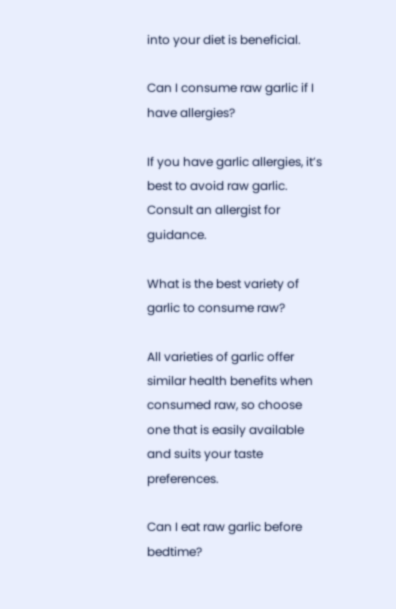into your diet is beneficial.

Can I consume raw garlic if I have allergies?

If you have garlic allergies, it’s best to avoid raw garlic. Consult an allergist for guidance.

What is the best variety of garlic to consume raw?

All varieties of garlic offer similar health benefits when consumed raw, so choose one that is easily available and suits your taste preferences.

Can I eat raw garlic before bedtime?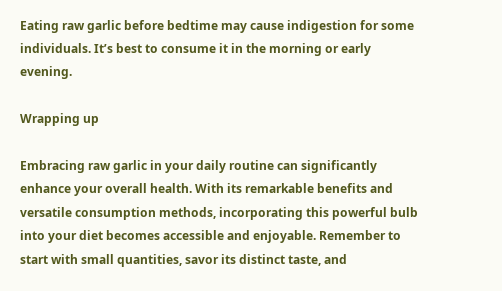Eating raw garlic before bedtime may cause indigestion for some individuals. It’s best to consume it in the morning or early evening.

Wrapping up

Embracing raw garlic in your daily routine can significantly enhance your overall health. With its remarkable benefits and versatile consumption methods, incorporating this powerful bulb into your diet becomes accessible and enjoyable. Remember to start with small quantities, savor its distinct taste, and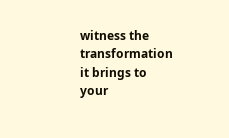witness the transformation it brings to your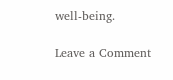well-being.

Leave a Comment